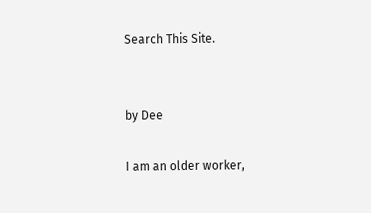Search This Site.


by Dee

I am an older worker,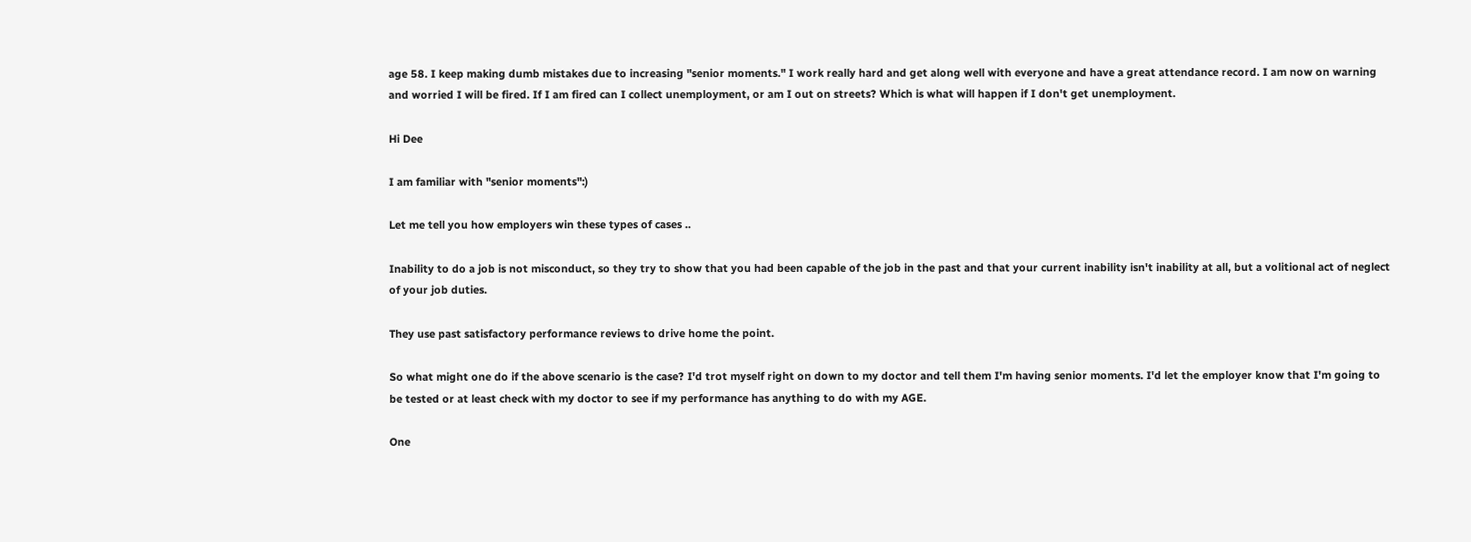age 58. I keep making dumb mistakes due to increasing "senior moments." I work really hard and get along well with everyone and have a great attendance record. I am now on warning and worried I will be fired. If I am fired can I collect unemployment, or am I out on streets? Which is what will happen if I don't get unemployment.

Hi Dee

I am familiar with "senior moments":)

Let me tell you how employers win these types of cases ..

Inability to do a job is not misconduct, so they try to show that you had been capable of the job in the past and that your current inability isn't inability at all, but a volitional act of neglect of your job duties.

They use past satisfactory performance reviews to drive home the point.

So what might one do if the above scenario is the case? I'd trot myself right on down to my doctor and tell them I'm having senior moments. I'd let the employer know that I'm going to be tested or at least check with my doctor to see if my performance has anything to do with my AGE.

One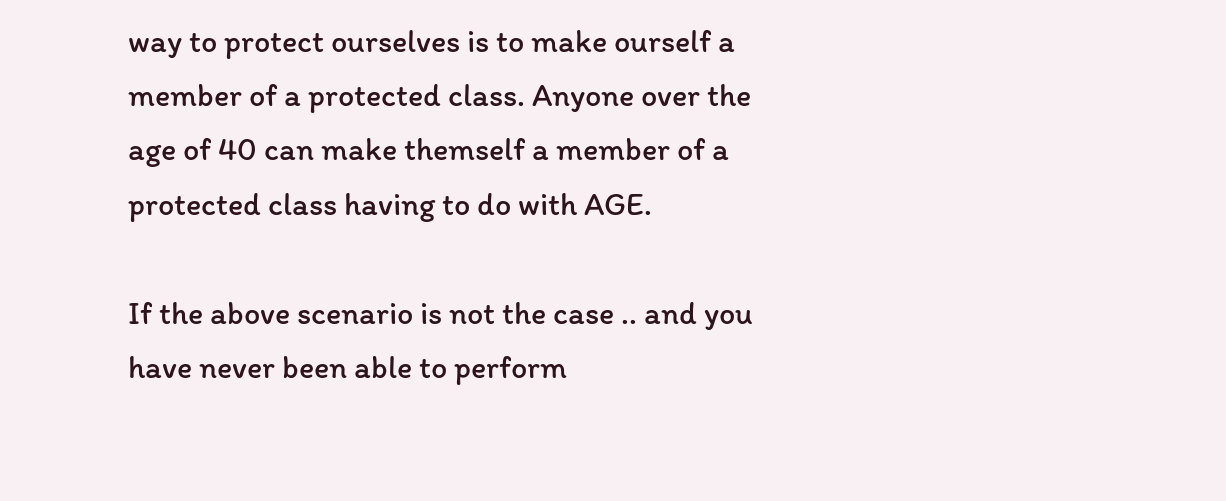way to protect ourselves is to make ourself a member of a protected class. Anyone over the age of 40 can make themself a member of a protected class having to do with AGE.

If the above scenario is not the case .. and you have never been able to perform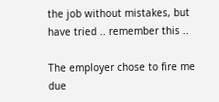the job without mistakes, but have tried .. remember this ..

The employer chose to fire me due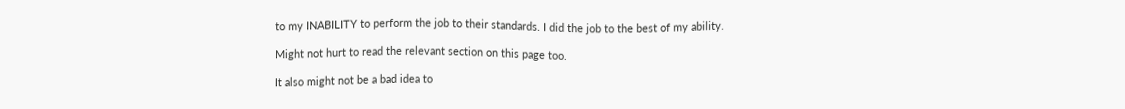to my INABILITY to perform the job to their standards. I did the job to the best of my ability.

Might not hurt to read the relevant section on this page too.

It also might not be a bad idea to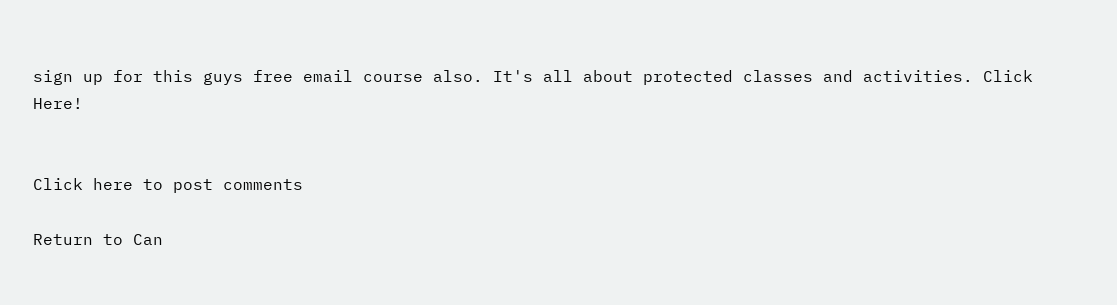sign up for this guys free email course also. It's all about protected classes and activities. Click Here!


Click here to post comments

Return to Can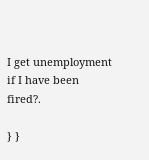I get unemployment if I have been fired?.

} }